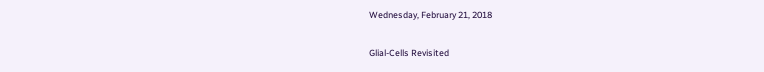Wednesday, February 21, 2018

Glial-Cells Revisited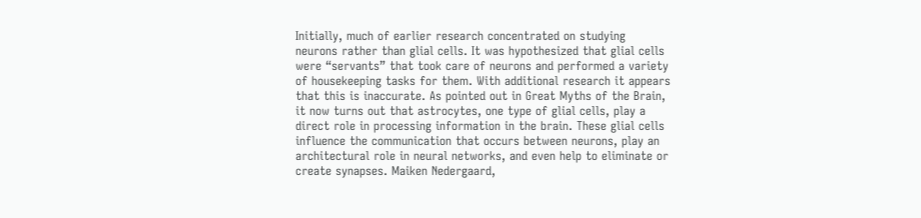Initially, much of earlier research concentrated on studying neurons rather than glial cells. It was hypothesized that glial cells were “servants” that took care of neurons and performed a variety of housekeeping tasks for them. With additional research it appears that this is inaccurate. As pointed out in Great Myths of the Brain, it now turns out that astrocytes, one type of glial cells, play a direct role in processing information in the brain. These glial cells influence the communication that occurs between neurons, play an architectural role in neural networks, and even help to eliminate or create synapses. Maiken Nedergaard,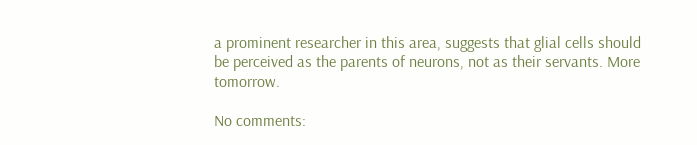a prominent researcher in this area, suggests that glial cells should be perceived as the parents of neurons, not as their servants. More tomorrow.

No comments: